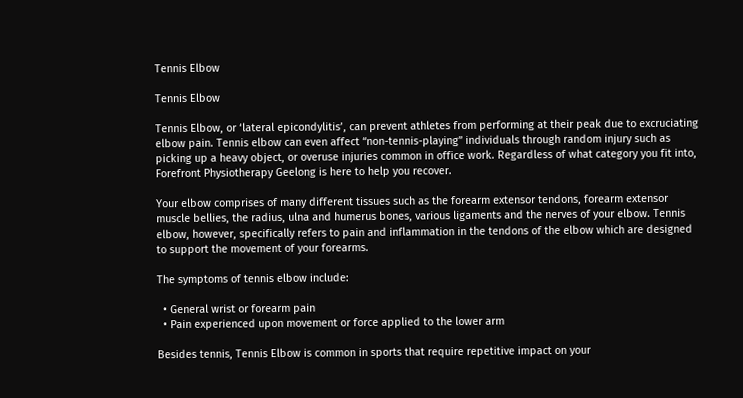Tennis Elbow

Tennis Elbow

Tennis Elbow, or ‘lateral epicondylitis’, can prevent athletes from performing at their peak due to excruciating elbow pain. Tennis elbow can even affect “non-tennis-playing” individuals through random injury such as picking up a heavy object, or overuse injuries common in office work. Regardless of what category you fit into, Forefront Physiotherapy Geelong is here to help you recover.

Your elbow comprises of many different tissues such as the forearm extensor tendons, forearm extensor muscle bellies, the radius, ulna and humerus bones, various ligaments and the nerves of your elbow. Tennis elbow, however, specifically refers to pain and inflammation in the tendons of the elbow which are designed to support the movement of your forearms.

The symptoms of tennis elbow include:

  • General wrist or forearm pain
  • Pain experienced upon movement or force applied to the lower arm

Besides tennis, Tennis Elbow is common in sports that require repetitive impact on your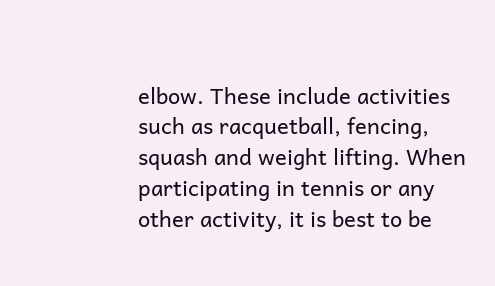elbow. These include activities such as racquetball, fencing, squash and weight lifting. When participating in tennis or any other activity, it is best to be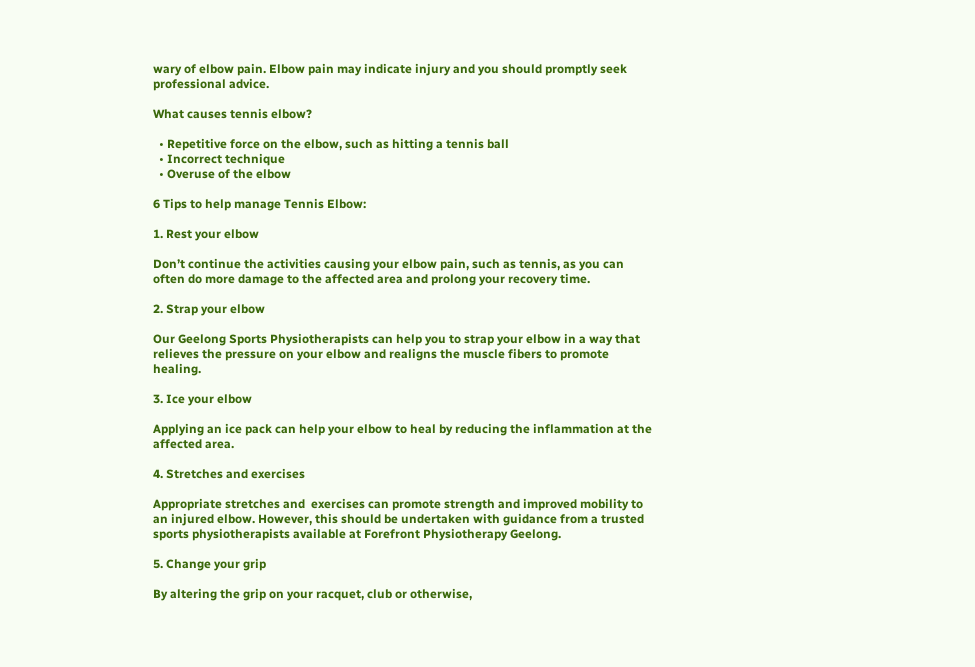wary of elbow pain. Elbow pain may indicate injury and you should promptly seek professional advice.

What causes tennis elbow?

  • Repetitive force on the elbow, such as hitting a tennis ball
  • Incorrect technique
  • Overuse of the elbow

6 Tips to help manage Tennis Elbow:

1. Rest your elbow

Don’t continue the activities causing your elbow pain, such as tennis, as you can often do more damage to the affected area and prolong your recovery time.

2. Strap your elbow

Our Geelong Sports Physiotherapists can help you to strap your elbow in a way that relieves the pressure on your elbow and realigns the muscle fibers to promote healing.

3. Ice your elbow

Applying an ice pack can help your elbow to heal by reducing the inflammation at the affected area.

4. Stretches and exercises

Appropriate stretches and  exercises can promote strength and improved mobility to an injured elbow. However, this should be undertaken with guidance from a trusted sports physiotherapists available at Forefront Physiotherapy Geelong.

5. Change your grip

By altering the grip on your racquet, club or otherwise,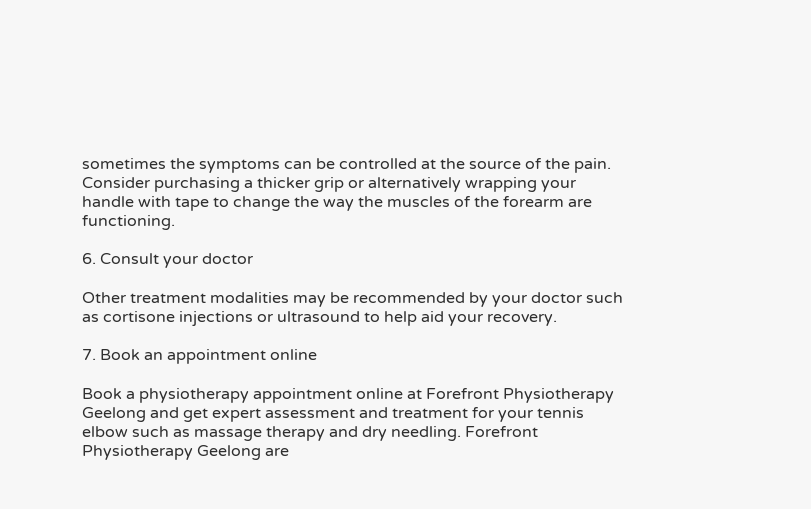sometimes the symptoms can be controlled at the source of the pain. Consider purchasing a thicker grip or alternatively wrapping your handle with tape to change the way the muscles of the forearm are functioning.

6. Consult your doctor

Other treatment modalities may be recommended by your doctor such as cortisone injections or ultrasound to help aid your recovery.

7. Book an appointment online

Book a physiotherapy appointment online at Forefront Physiotherapy Geelong and get expert assessment and treatment for your tennis elbow such as massage therapy and dry needling. Forefront Physiotherapy Geelong are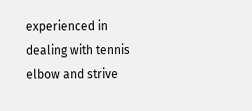experienced in dealing with tennis elbow and strive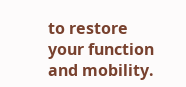to restore your function and mobility.